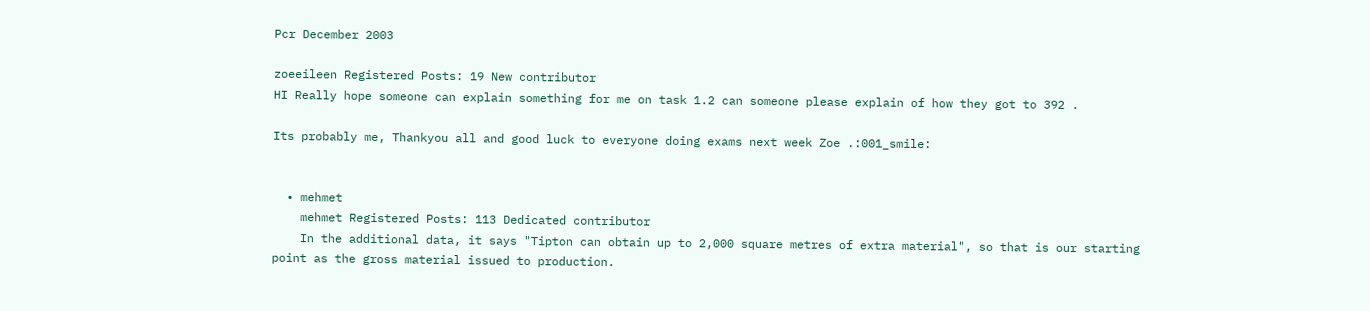Pcr December 2003

zoeeileen Registered Posts: 19 New contributor
HI Really hope someone can explain something for me on task 1.2 can someone please explain of how they got to 392 .

Its probably me, Thankyou all and good luck to everyone doing exams next week Zoe .:001_smile:


  • mehmet
    mehmet Registered Posts: 113 Dedicated contributor
    In the additional data, it says "Tipton can obtain up to 2,000 square metres of extra material", so that is our starting point as the gross material issued to production.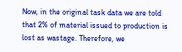Now, in the original task data we are told that 2% of material issued to production is lost as wastage. Therefore, we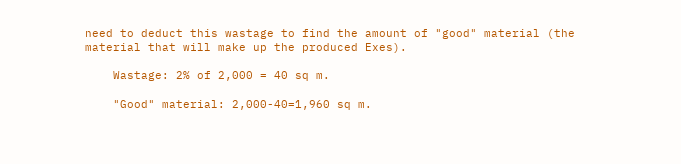need to deduct this wastage to find the amount of "good" material (the material that will make up the produced Exes).

    Wastage: 2% of 2,000 = 40 sq m.

    "Good" material: 2,000-40=1,960 sq m.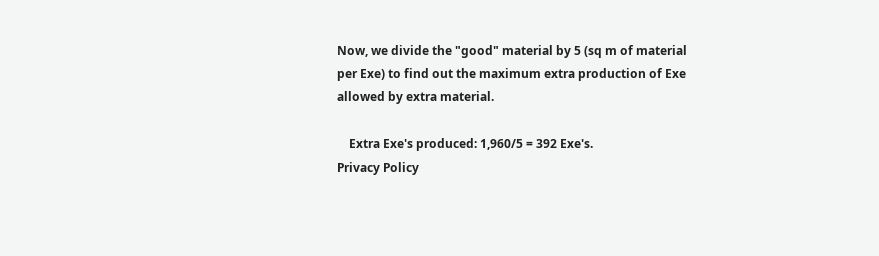Now, we divide the "good" material by 5 (sq m of material per Exe) to find out the maximum extra production of Exe allowed by extra material.

    Extra Exe's produced: 1,960/5 = 392 Exe's.
Privacy Policy